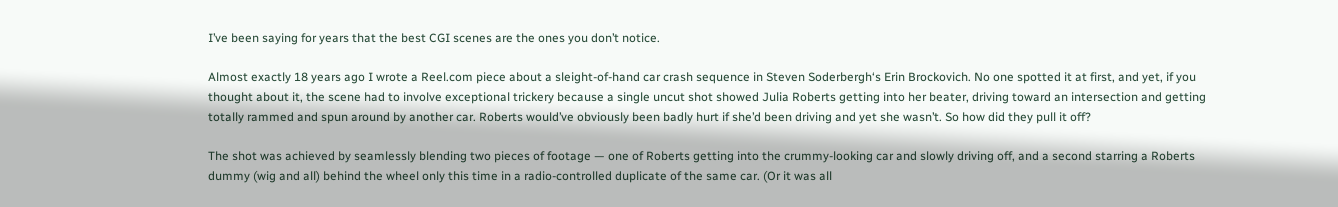I’ve been saying for years that the best CGI scenes are the ones you don’t notice.

Almost exactly 18 years ago I wrote a Reel.com piece about a sleight-of-hand car crash sequence in Steven Soderbergh‘s Erin Brockovich. No one spotted it at first, and yet, if you thought about it, the scene had to involve exceptional trickery because a single uncut shot showed Julia Roberts getting into her beater, driving toward an intersection and getting totally rammed and spun around by another car. Roberts would’ve obviously been badly hurt if she’d been driving and yet she wasn’t. So how did they pull it off?

The shot was achieved by seamlessly blending two pieces of footage — one of Roberts getting into the crummy-looking car and slowly driving off, and a second starring a Roberts dummy (wig and all) behind the wheel only this time in a radio-controlled duplicate of the same car. (Or it was all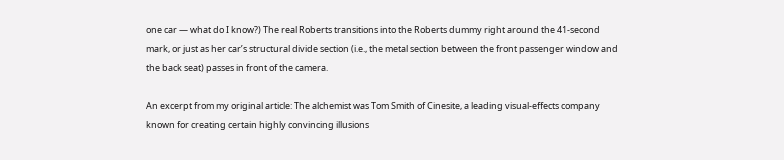one car — what do I know?) The real Roberts transitions into the Roberts dummy right around the 41-second mark, or just as her car’s structural divide section (i.e., the metal section between the front passenger window and the back seat) passes in front of the camera.

An excerpt from my original article: The alchemist was Tom Smith of Cinesite, a leading visual-effects company known for creating certain highly convincing illusions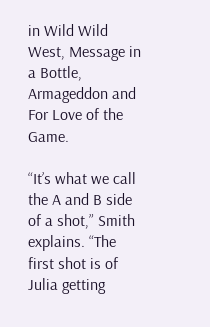in Wild Wild West, Message in a Bottle, Armageddon and For Love of the Game.

“It’s what we call the A and B side of a shot,” Smith explains. “The first shot is of Julia getting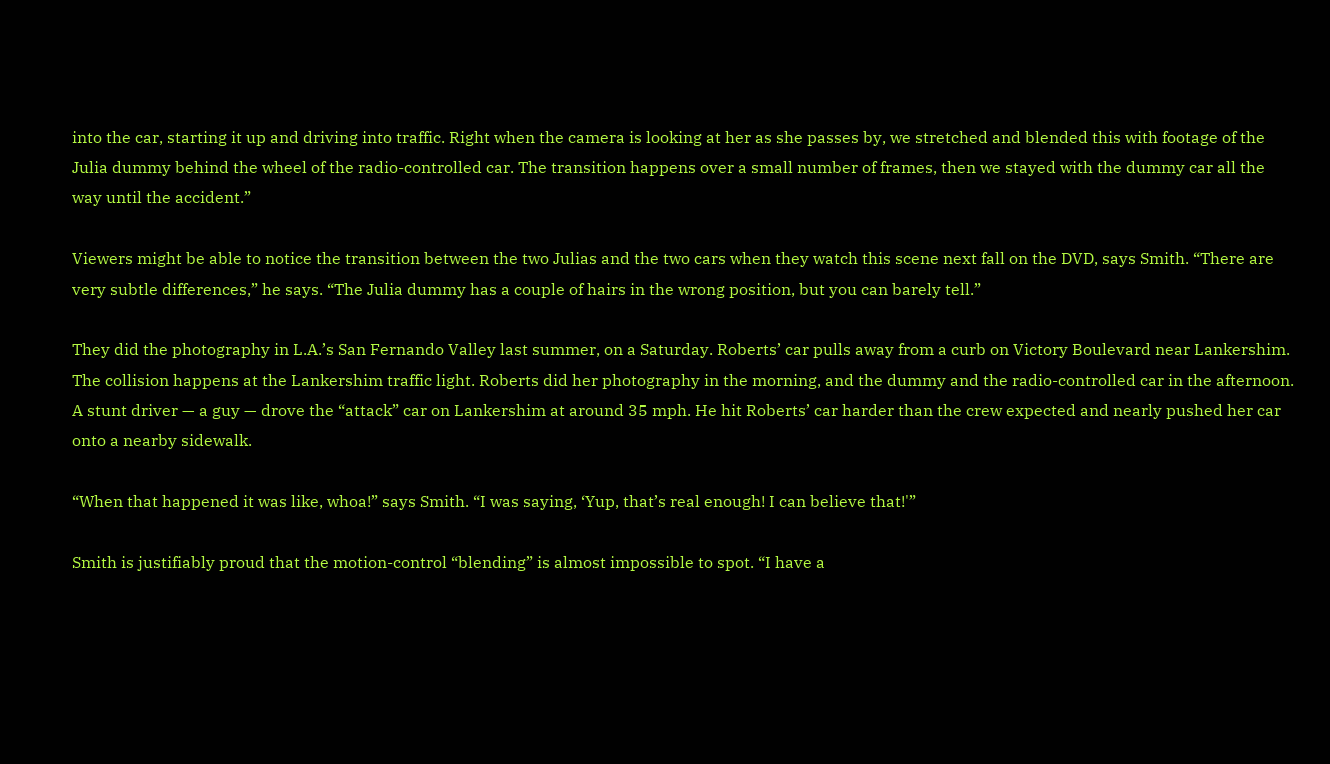into the car, starting it up and driving into traffic. Right when the camera is looking at her as she passes by, we stretched and blended this with footage of the Julia dummy behind the wheel of the radio-controlled car. The transition happens over a small number of frames, then we stayed with the dummy car all the way until the accident.”

Viewers might be able to notice the transition between the two Julias and the two cars when they watch this scene next fall on the DVD, says Smith. “There are very subtle differences,” he says. “The Julia dummy has a couple of hairs in the wrong position, but you can barely tell.”

They did the photography in L.A.’s San Fernando Valley last summer, on a Saturday. Roberts’ car pulls away from a curb on Victory Boulevard near Lankershim. The collision happens at the Lankershim traffic light. Roberts did her photography in the morning, and the dummy and the radio-controlled car in the afternoon. A stunt driver — a guy — drove the “attack” car on Lankershim at around 35 mph. He hit Roberts’ car harder than the crew expected and nearly pushed her car onto a nearby sidewalk.

“When that happened it was like, whoa!” says Smith. “I was saying, ‘Yup, that’s real enough! I can believe that!'”

Smith is justifiably proud that the motion-control “blending” is almost impossible to spot. “I have a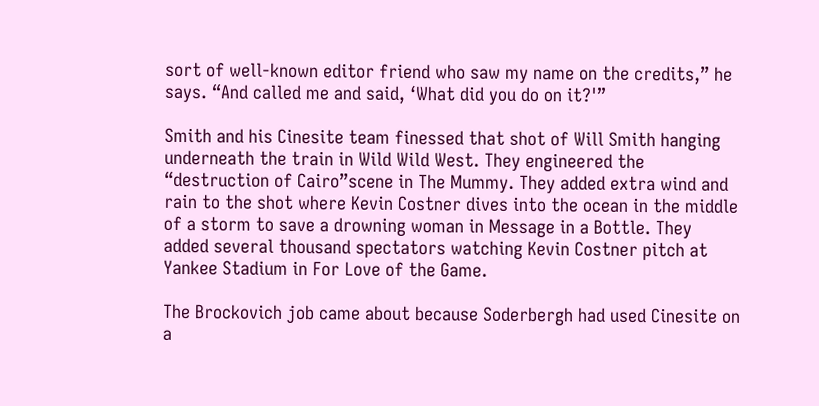sort of well-known editor friend who saw my name on the credits,” he says. “And called me and said, ‘What did you do on it?'”

Smith and his Cinesite team finessed that shot of Will Smith hanging underneath the train in Wild Wild West. They engineered the “destruction of Cairo”scene in The Mummy. They added extra wind and rain to the shot where Kevin Costner dives into the ocean in the middle of a storm to save a drowning woman in Message in a Bottle. They added several thousand spectators watching Kevin Costner pitch at Yankee Stadium in For Love of the Game.

The Brockovich job came about because Soderbergh had used Cinesite on a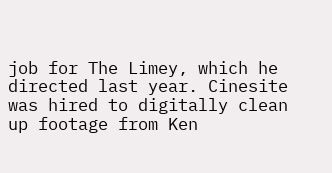job for The Limey, which he directed last year. Cinesite was hired to digitally clean up footage from Ken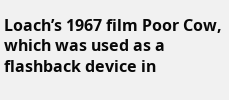Loach’s 1967 film Poor Cow, which was used as a flashback device in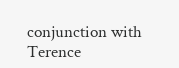conjunction with Terence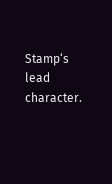Stamp‘s lead character.